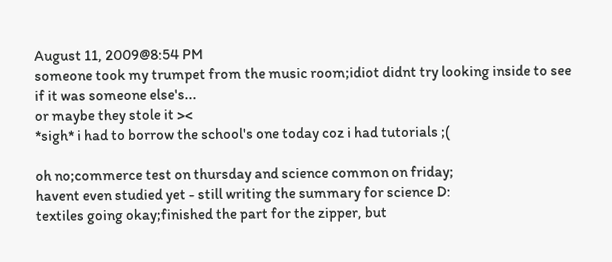August 11, 2009@8:54 PM
someone took my trumpet from the music room;idiot didnt try looking inside to see if it was someone else's...
or maybe they stole it ><
*sigh* i had to borrow the school's one today coz i had tutorials ;(

oh no;commerce test on thursday and science common on friday;
havent even studied yet - still writing the summary for science D:
textiles going okay;finished the part for the zipper, but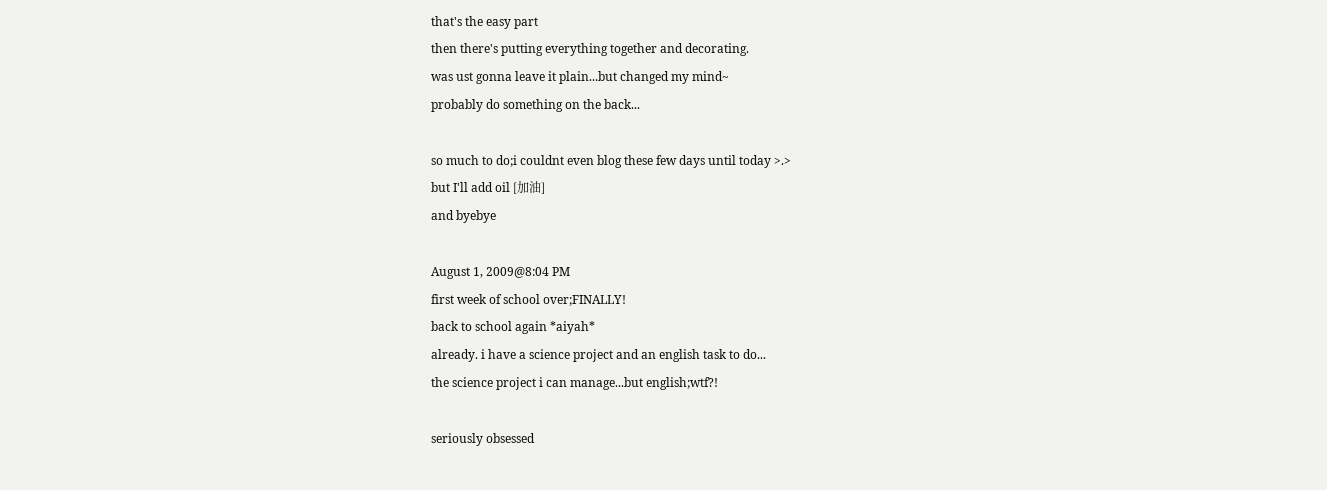that's the easy part
then there's putting everything together and decorating.
was ust gonna leave it plain...but changed my mind~
probably do something on the back...

so much to do;i couldnt even blog these few days until today >.>
but I'll add oil [加油]
and byebye

August 1, 2009@8:04 PM
first week of school over;FINALLY!
back to school again *aiyah*
already. i have a science project and an english task to do...
the science project i can manage...but english;wtf?!

seriously obsessed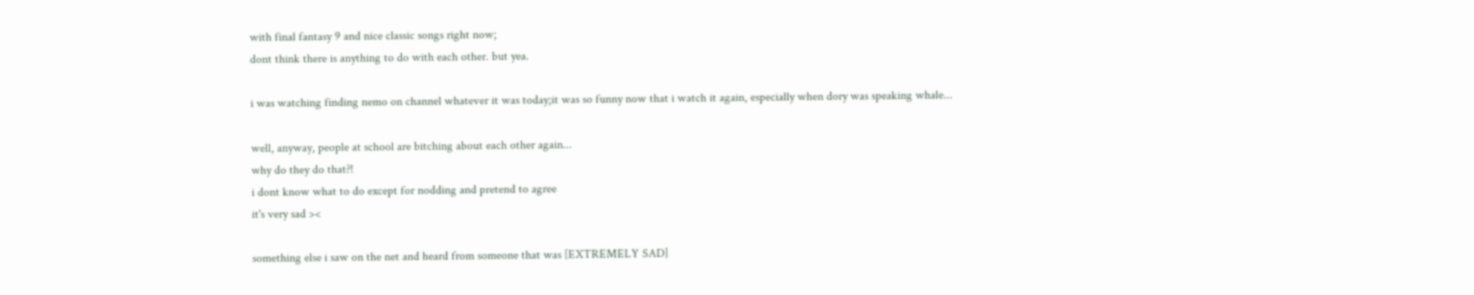with final fantasy 9 and nice classic songs right now;
dont think there is anything to do with each other. but yea.

i was watching finding nemo on channel whatever it was today;it was so funny now that i watch it again, especially when dory was speaking whale...

well, anyway, people at school are bitching about each other again...
why do they do that?!
i dont know what to do except for nodding and pretend to agree
it's very sad ><

something else i saw on the net and heard from someone that was [EXTREMELY SAD]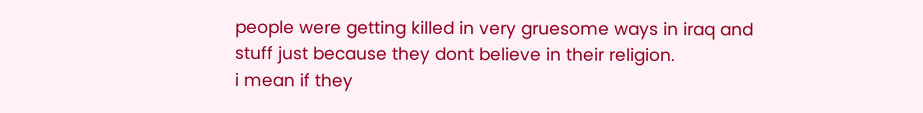people were getting killed in very gruesome ways in iraq and stuff just because they dont believe in their religion.
i mean if they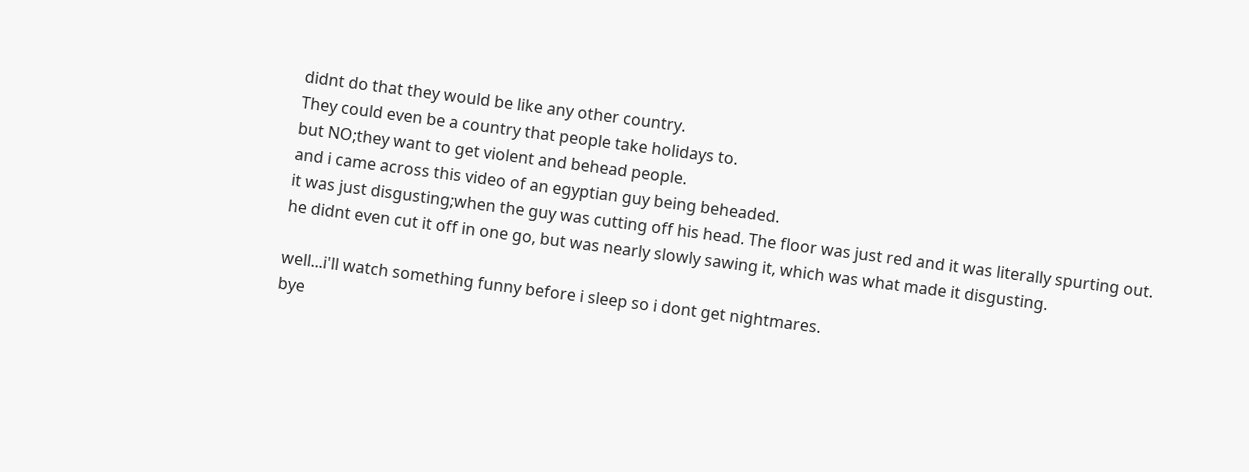didnt do that they would be like any other country.
They could even be a country that people take holidays to.
but NO;they want to get violent and behead people.
and i came across this video of an egyptian guy being beheaded.
it was just disgusting;when the guy was cutting off his head. The floor was just red and it was literally spurting out.
he didnt even cut it off in one go, but was nearly slowly sawing it, which was what made it disgusting.

well...i'll watch something funny before i sleep so i dont get nightmares.
bye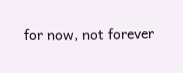for now, not forever